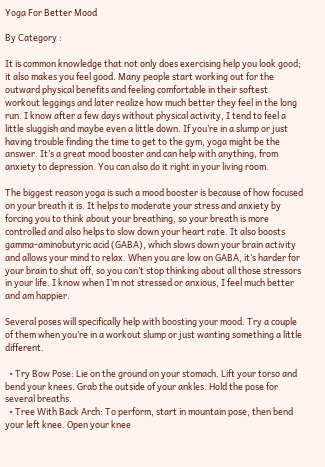Yoga For Better Mood

By Category :

It is common knowledge that not only does exercising help you look good; it also makes you feel good. Many people start working out for the outward physical benefits and feeling comfortable in their softest workout leggings and later realize how much better they feel in the long run. I know after a few days without physical activity, I tend to feel a little sluggish and maybe even a little down. If you’re in a slump or just having trouble finding the time to get to the gym, yoga might be the answer. It’s a great mood booster and can help with anything, from anxiety to depression. You can also do it right in your living room.

The biggest reason yoga is such a mood booster is because of how focused on your breath it is. It helps to moderate your stress and anxiety by forcing you to think about your breathing, so your breath is more controlled and also helps to slow down your heart rate. It also boosts gamma-aminobutyric acid (GABA), which slows down your brain activity and allows your mind to relax. When you are low on GABA, it’s harder for your brain to shut off, so you can’t stop thinking about all those stressors in your life. I know when I’m not stressed or anxious, I feel much better and am happier.

Several poses will specifically help with boosting your mood. Try a couple of them when you’re in a workout slump or just wanting something a little different.

  • Try Bow Pose: Lie on the ground on your stomach. Lift your torso and bend your knees. Grab the outside of your ankles. Hold the pose for several breaths.
  • Tree With Back Arch: To perform, start in mountain pose, then bend your left knee. Open your knee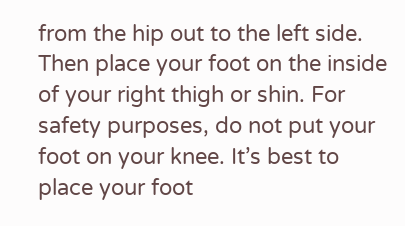from the hip out to the left side. Then place your foot on the inside of your right thigh or shin. For safety purposes, do not put your foot on your knee. It’s best to place your foot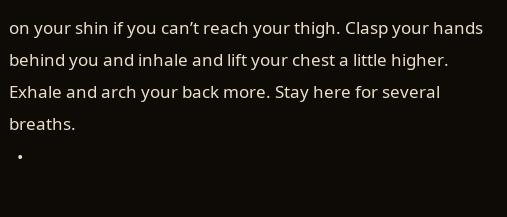on your shin if you can’t reach your thigh. Clasp your hands behind you and inhale and lift your chest a little higher. Exhale and arch your back more. Stay here for several breaths.
  •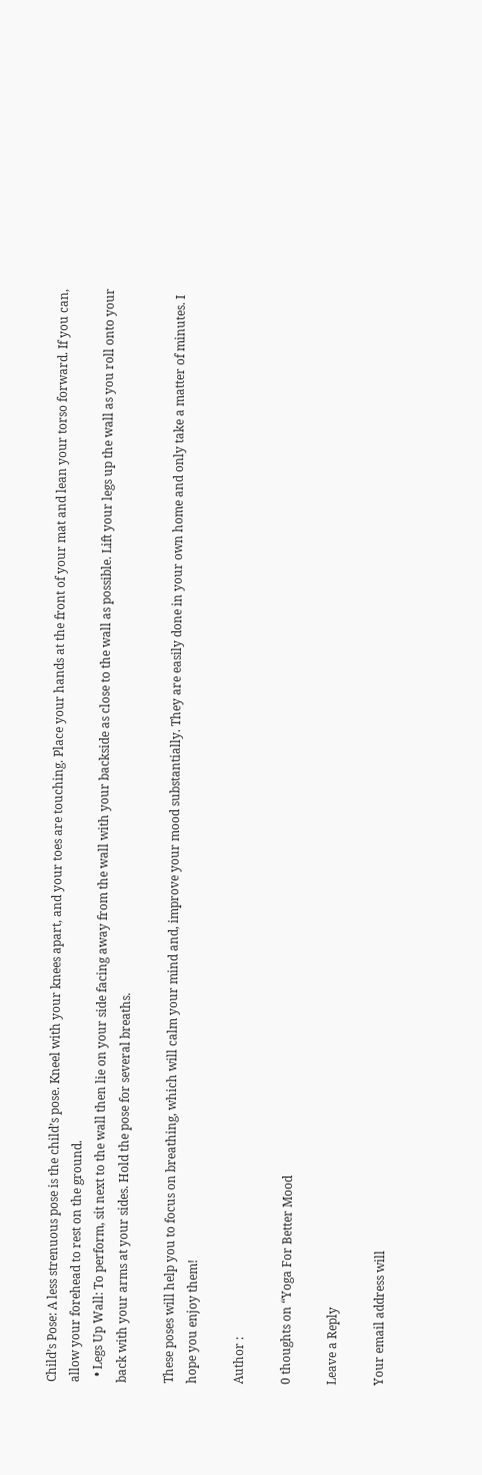Child’s Pose: A less strenuous pose is the child’s pose. Kneel with your knees apart, and your toes are touching. Place your hands at the front of your mat and lean your torso forward. If you can, allow your forehead to rest on the ground.
  • Legs Up Wall: To perform, sit next to the wall then lie on your side facing away from the wall with your backside as close to the wall as possible. Lift your legs up the wall as you roll onto your back with your arms at your sides. Hold the pose for several breaths.

These poses will help you to focus on breathing, which will calm your mind and, improve your mood substantially. They are easily done in your own home and only take a matter of minutes. I hope you enjoy them!

Author :

0 thoughts on “Yoga For Better Mood

Leave a Reply

Your email address will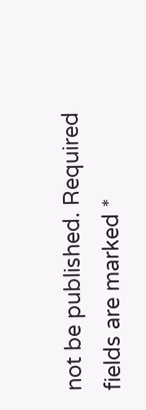not be published. Required fields are marked *